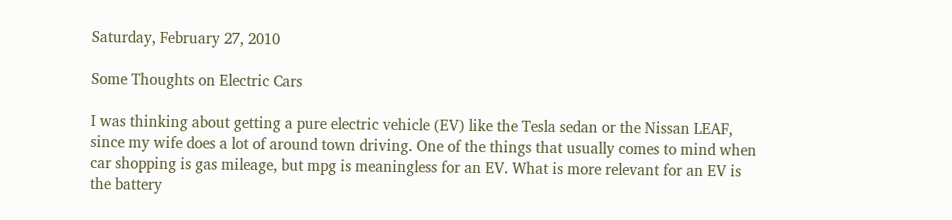Saturday, February 27, 2010

Some Thoughts on Electric Cars

I was thinking about getting a pure electric vehicle (EV) like the Tesla sedan or the Nissan LEAF, since my wife does a lot of around town driving. One of the things that usually comes to mind when car shopping is gas mileage, but mpg is meaningless for an EV. What is more relevant for an EV is the battery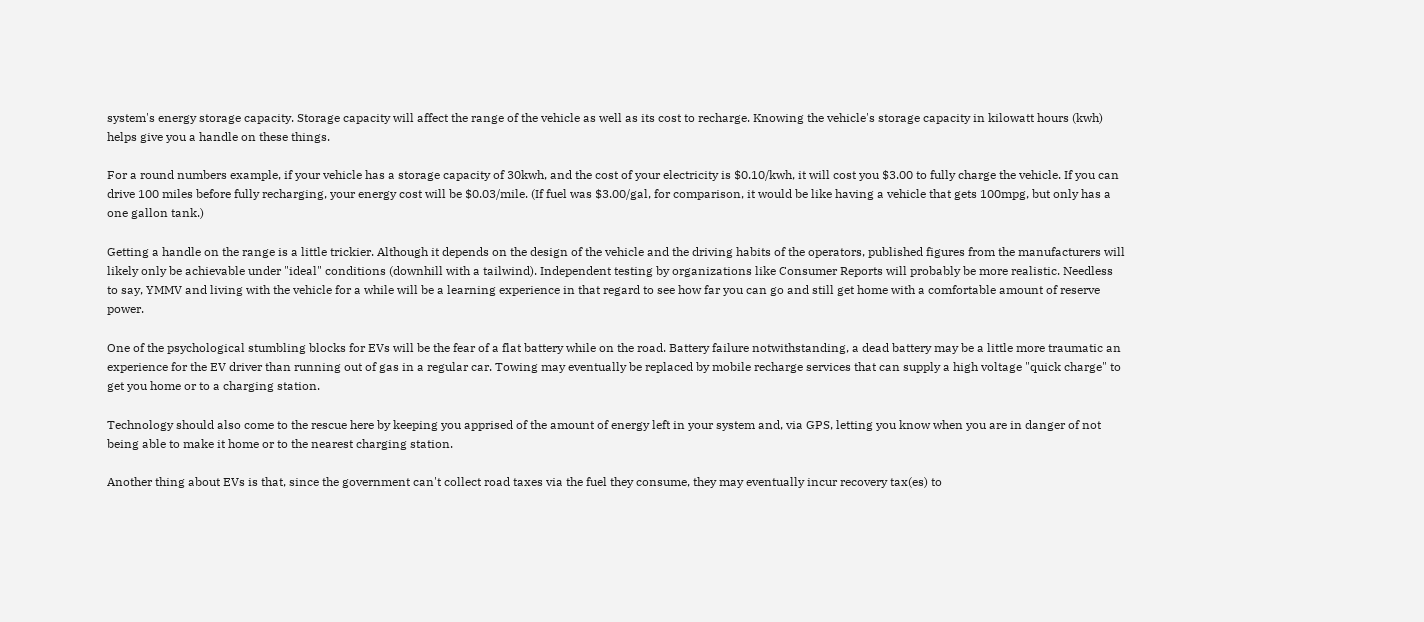system's energy storage capacity. Storage capacity will affect the range of the vehicle as well as its cost to recharge. Knowing the vehicle's storage capacity in kilowatt hours (kwh) helps give you a handle on these things.

For a round numbers example, if your vehicle has a storage capacity of 30kwh, and the cost of your electricity is $0.10/kwh, it will cost you $3.00 to fully charge the vehicle. If you can drive 100 miles before fully recharging, your energy cost will be $0.03/mile. (If fuel was $3.00/gal, for comparison, it would be like having a vehicle that gets 100mpg, but only has a one gallon tank.)

Getting a handle on the range is a little trickier. Although it depends on the design of the vehicle and the driving habits of the operators, published figures from the manufacturers will likely only be achievable under "ideal" conditions (downhill with a tailwind). Independent testing by organizations like Consumer Reports will probably be more realistic. Needless to say, YMMV and living with the vehicle for a while will be a learning experience in that regard to see how far you can go and still get home with a comfortable amount of reserve power.

One of the psychological stumbling blocks for EVs will be the fear of a flat battery while on the road. Battery failure notwithstanding, a dead battery may be a little more traumatic an experience for the EV driver than running out of gas in a regular car. Towing may eventually be replaced by mobile recharge services that can supply a high voltage "quick charge" to get you home or to a charging station.

Technology should also come to the rescue here by keeping you apprised of the amount of energy left in your system and, via GPS, letting you know when you are in danger of not being able to make it home or to the nearest charging station.

Another thing about EVs is that, since the government can't collect road taxes via the fuel they consume, they may eventually incur recovery tax(es) to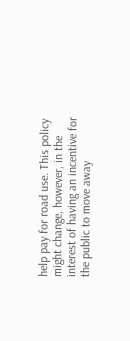help pay for road use. This policy might change, however, in the interest of having an incentive for the public to move away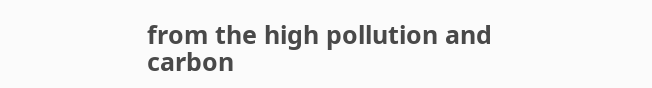from the high pollution and carbon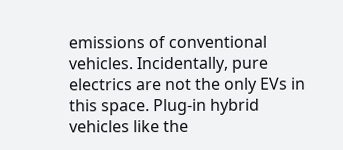emissions of conventional vehicles. Incidentally, pure electrics are not the only EVs in this space. Plug-in hybrid vehicles like the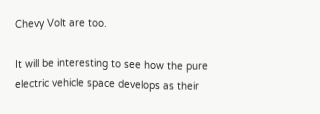Chevy Volt are too.

It will be interesting to see how the pure electric vehicle space develops as their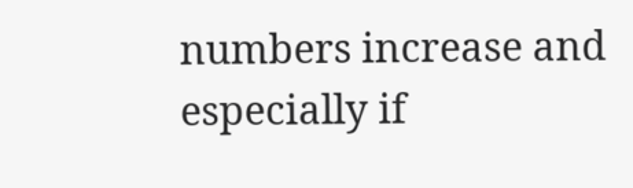numbers increase and especially if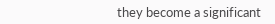they become a significant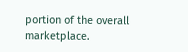portion of the overall marketplace.